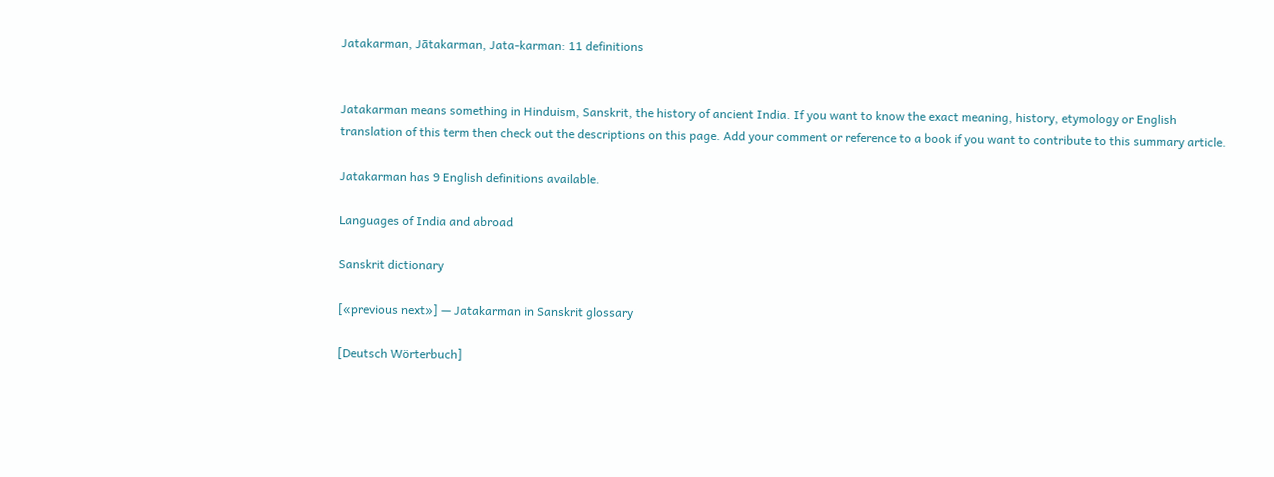Jatakarman, Jātakarman, Jata-karman: 11 definitions


Jatakarman means something in Hinduism, Sanskrit, the history of ancient India. If you want to know the exact meaning, history, etymology or English translation of this term then check out the descriptions on this page. Add your comment or reference to a book if you want to contribute to this summary article.

Jatakarman has 9 English definitions available.

Languages of India and abroad

Sanskrit dictionary

[«previous next»] — Jatakarman in Sanskrit glossary

[Deutsch Wörterbuch]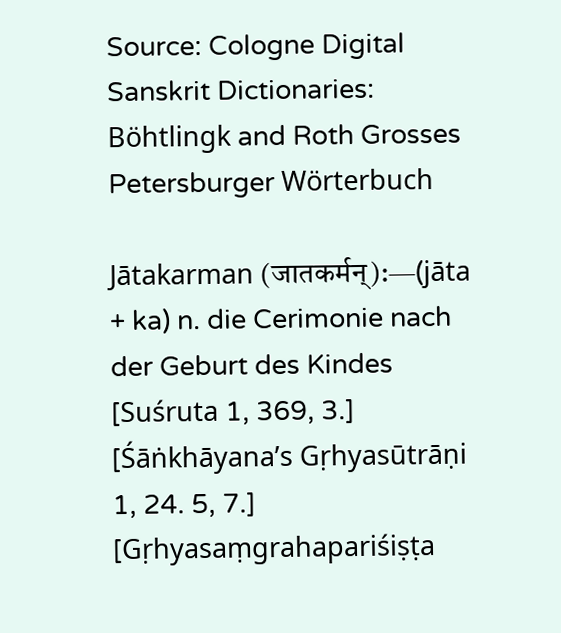Source: Cologne Digital Sanskrit Dictionaries: Böhtlingk and Roth Grosses Petersburger Wörterbuch

Jātakarman (जातकर्मन्):—(jāta + ka) n. die Cerimonie nach der Geburt des Kindes [Suśruta 1, 369, 3.] [Śāṅkhāyana’s Gṛhyasūtrāṇi 1, 24. 5, 7.] [Gṛhyasaṃgrahapariśiṣṭa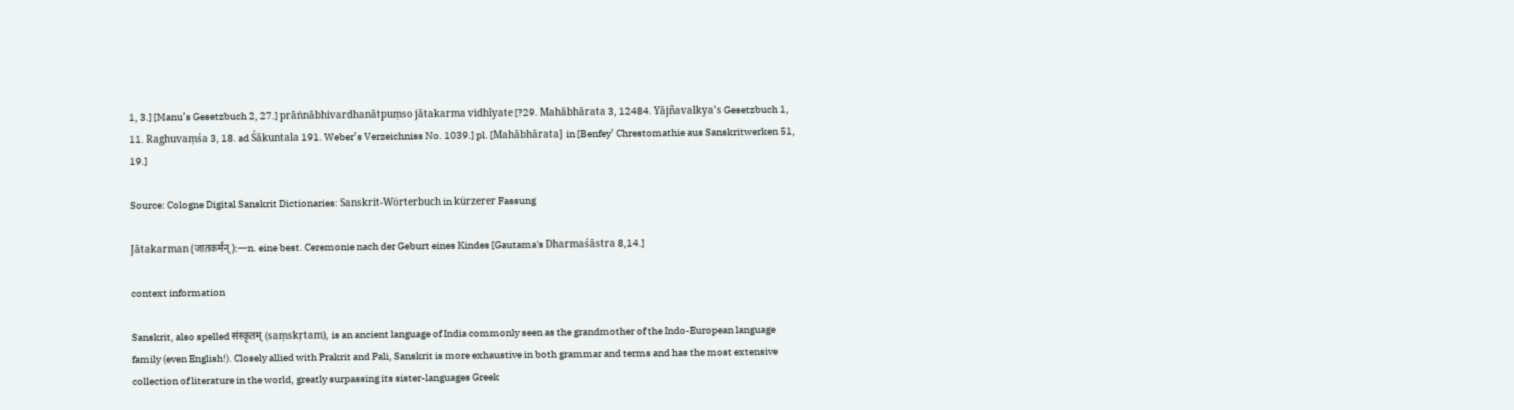1, 3.] [Manu’s Gesetzbuch 2, 27.] prāṅnābhivardhanātpuṃso jātakarma vidhīyate [?29. Mahābhārata 3, 12484. Yājñavalkya’s Gesetzbuch 1, 11. Raghuvaṃśa 3, 18. ad Śākuntala 191. Weber’s Verzeichniss No. 1039.] pl. [Mahābhārata] in [Benfey’ Chrestomathie aus Sanskritwerken 51, 19.]

Source: Cologne Digital Sanskrit Dictionaries: Sanskrit-Wörterbuch in kürzerer Fassung

Jātakarman (जातकर्मन्):—n. eine best. Ceremonie nach der Geburt eines Kindes [Gautama's Dharmaśāstra 8,14.]

context information

Sanskrit, also spelled संस्कृतम् (saṃskṛtam), is an ancient language of India commonly seen as the grandmother of the Indo-European language family (even English!). Closely allied with Prakrit and Pali, Sanskrit is more exhaustive in both grammar and terms and has the most extensive collection of literature in the world, greatly surpassing its sister-languages Greek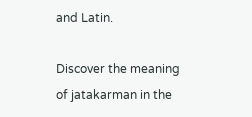and Latin.

Discover the meaning of jatakarman in the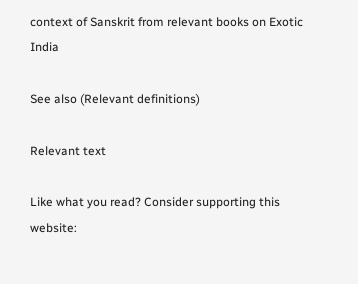context of Sanskrit from relevant books on Exotic India

See also (Relevant definitions)

Relevant text

Like what you read? Consider supporting this website: